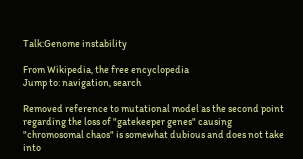Talk:Genome instability

From Wikipedia, the free encyclopedia
Jump to: navigation, search

Removed reference to mutational model as the second point regarding the loss of "gatekeeper genes" causing "chromosomal chaos" is somewhat dubious and does not take into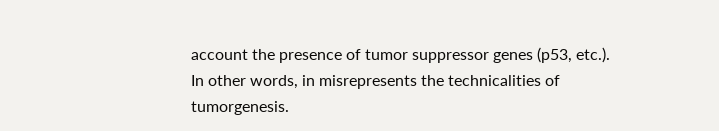account the presence of tumor suppressor genes (p53, etc.). In other words, in misrepresents the technicalities of tumorgenesis.